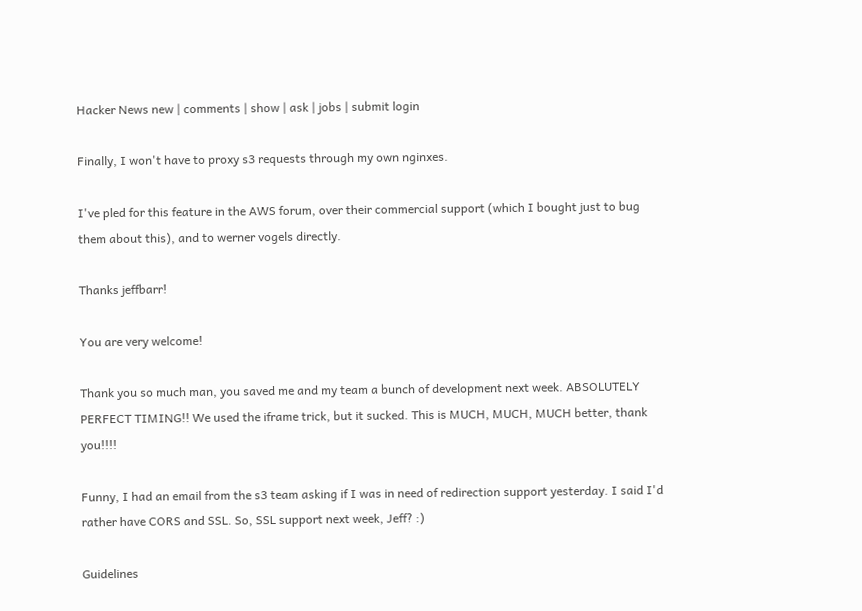Hacker News new | comments | show | ask | jobs | submit login

Finally, I won't have to proxy s3 requests through my own nginxes.

I've pled for this feature in the AWS forum, over their commercial support (which I bought just to bug them about this), and to werner vogels directly.

Thanks jeffbarr!

You are very welcome!

Thank you so much man, you saved me and my team a bunch of development next week. ABSOLUTELY PERFECT TIMING!! We used the iframe trick, but it sucked. This is MUCH, MUCH, MUCH better, thank you!!!!

Funny, I had an email from the s3 team asking if I was in need of redirection support yesterday. I said I'd rather have CORS and SSL. So, SSL support next week, Jeff? :)

Guidelines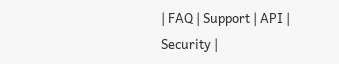| FAQ | Support | API | Security |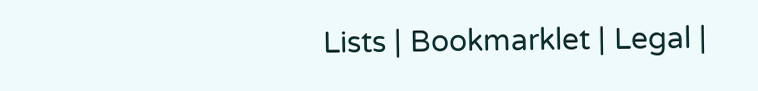Lists | Bookmarklet | Legal |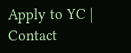Apply to YC | Contact